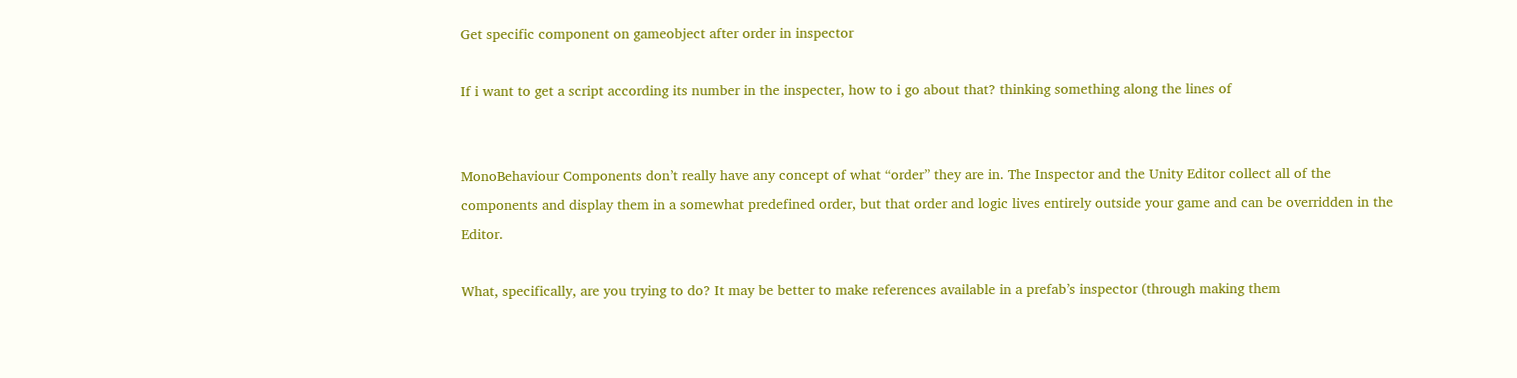Get specific component on gameobject after order in inspector

If i want to get a script according its number in the inspecter, how to i go about that? thinking something along the lines of


MonoBehaviour Components don’t really have any concept of what “order” they are in. The Inspector and the Unity Editor collect all of the components and display them in a somewhat predefined order, but that order and logic lives entirely outside your game and can be overridden in the Editor.

What, specifically, are you trying to do? It may be better to make references available in a prefab’s inspector (through making them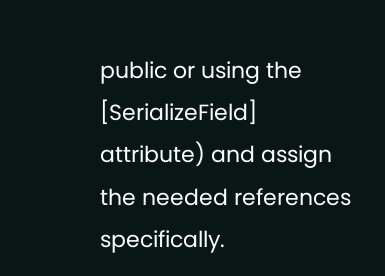public or using the [SerializeField] attribute) and assign the needed references specifically.